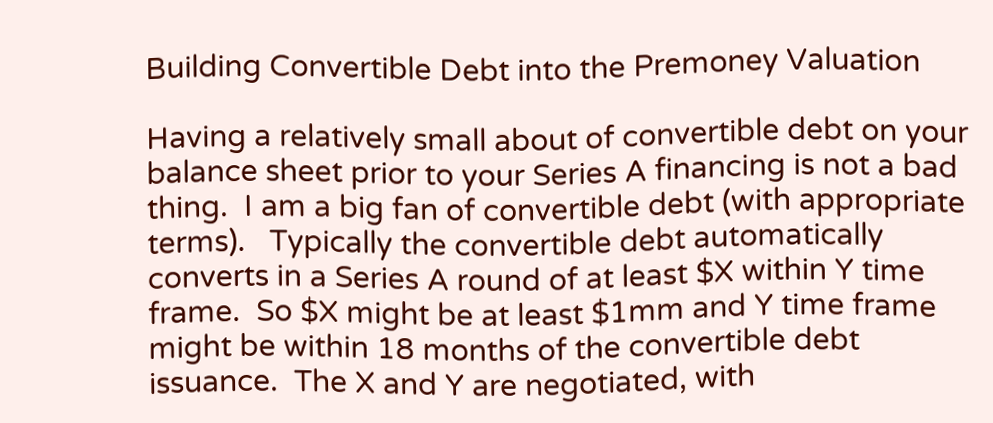Building Convertible Debt into the Premoney Valuation

Having a relatively small about of convertible debt on your balance sheet prior to your Series A financing is not a bad thing.  I am a big fan of convertible debt (with appropriate terms).   Typically the convertible debt automatically converts in a Series A round of at least $X within Y time frame.  So $X might be at least $1mm and Y time frame might be within 18 months of the convertible debt issuance.  The X and Y are negotiated, with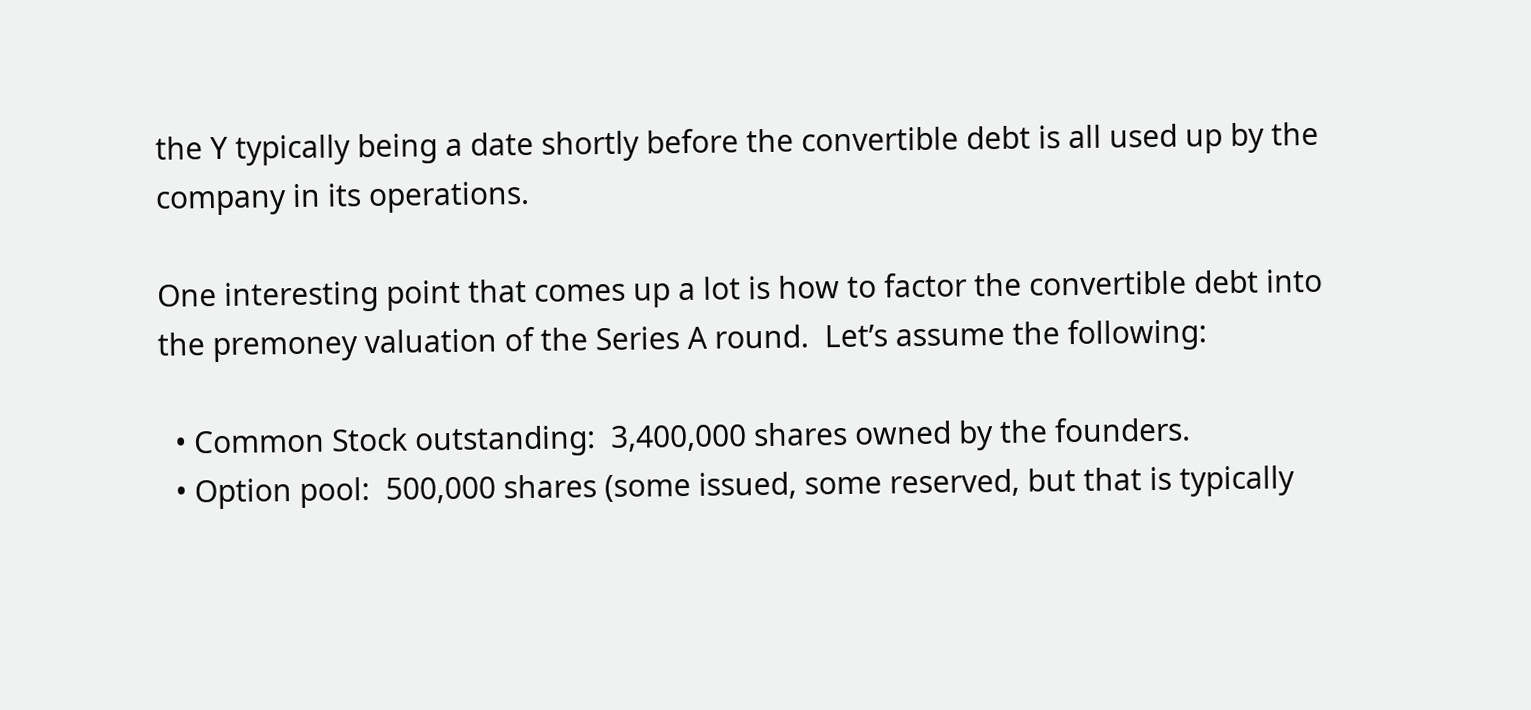the Y typically being a date shortly before the convertible debt is all used up by the company in its operations.

One interesting point that comes up a lot is how to factor the convertible debt into the premoney valuation of the Series A round.  Let’s assume the following:

  • Common Stock outstanding:  3,400,000 shares owned by the founders.
  • Option pool:  500,000 shares (some issued, some reserved, but that is typically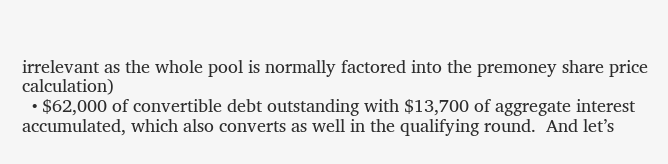irrelevant as the whole pool is normally factored into the premoney share price calculation)
  • $62,000 of convertible debt outstanding with $13,700 of aggregate interest accumulated, which also converts as well in the qualifying round.  And let’s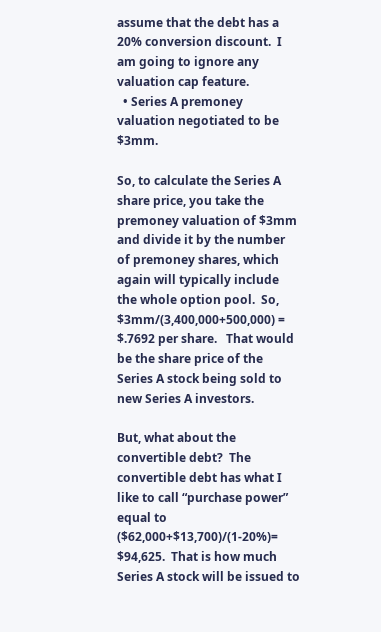assume that the debt has a 20% conversion discount.  I am going to ignore any valuation cap feature.
  • Series A premoney valuation negotiated to be $3mm.

So, to calculate the Series A share price, you take the premoney valuation of $3mm and divide it by the number of premoney shares, which again will typically include the whole option pool.  So, $3mm/(3,400,000+500,000) = $.7692 per share.   That would be the share price of the Series A stock being sold to new Series A investors.

But, what about the convertible debt?  The convertible debt has what I like to call “purchase power” equal to ($62,000+$13,700)/(1-20%)= $94,625.  That is how much Series A stock will be issued to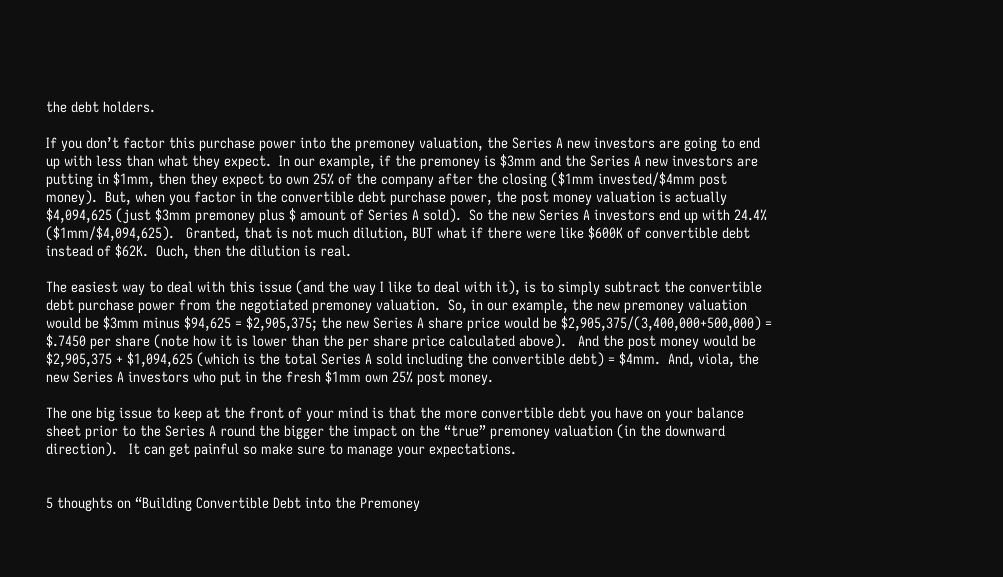the debt holders.

If you don’t factor this purchase power into the premoney valuation, the Series A new investors are going to end up with less than what they expect.  In our example, if the premoney is $3mm and the Series A new investors are putting in $1mm, then they expect to own 25% of the company after the closing ($1mm invested/$4mm post money).  But, when you factor in the convertible debt purchase power, the post money valuation is actually $4,094,625 (just $3mm premoney plus $ amount of Series A sold).  So the new Series A investors end up with 24.4% ($1mm/$4,094,625).   Granted, that is not much dilution, BUT what if there were like $600K of convertible debt instead of $62K.  Ouch, then the dilution is real.

The easiest way to deal with this issue (and the way I like to deal with it), is to simply subtract the convertible debt purchase power from the negotiated premoney valuation.  So, in our example, the new premoney valuation would be $3mm minus $94,625 = $2,905,375; the new Series A share price would be $2,905,375/(3,400,000+500,000) = $.7450 per share (note how it is lower than the per share price calculated above).   And the post money would be $2,905,375 + $1,094,625 (which is the total Series A sold including the convertible debt) = $4mm.  And, viola, the new Series A investors who put in the fresh $1mm own 25% post money.

The one big issue to keep at the front of your mind is that the more convertible debt you have on your balance sheet prior to the Series A round the bigger the impact on the “true” premoney valuation (in the downward direction).   It can get painful so make sure to manage your expectations.


5 thoughts on “Building Convertible Debt into the Premoney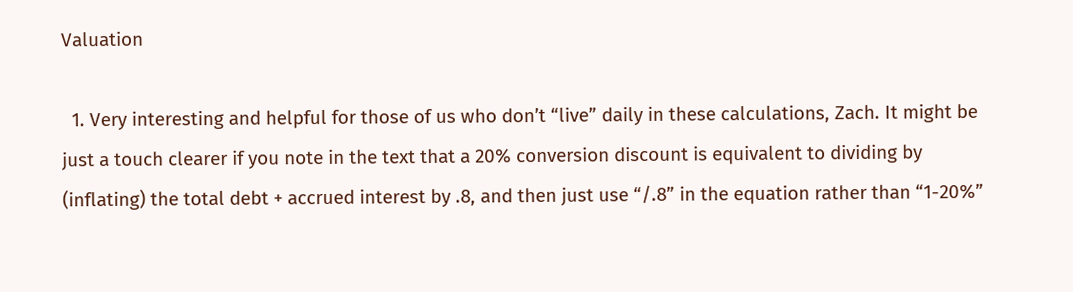Valuation

  1. Very interesting and helpful for those of us who don’t “live” daily in these calculations, Zach. It might be just a touch clearer if you note in the text that a 20% conversion discount is equivalent to dividing by (inflating) the total debt + accrued interest by .8, and then just use “/.8” in the equation rather than “1-20%”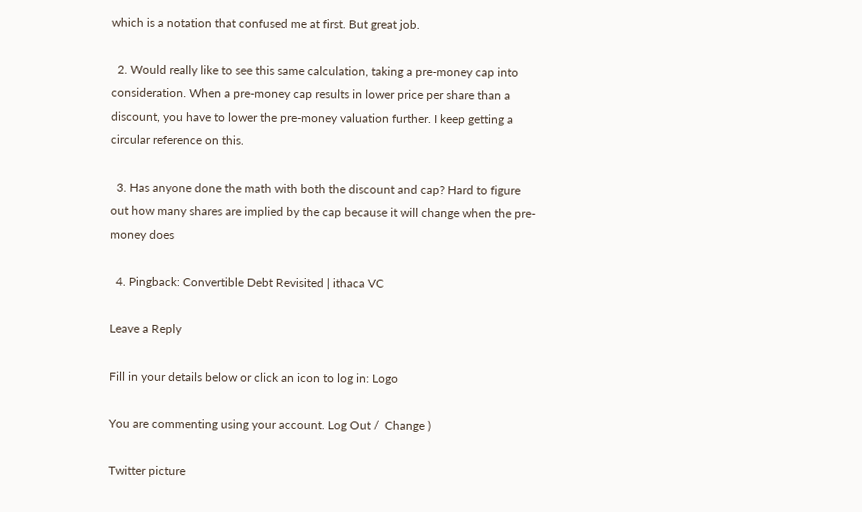which is a notation that confused me at first. But great job.

  2. Would really like to see this same calculation, taking a pre-money cap into consideration. When a pre-money cap results in lower price per share than a discount, you have to lower the pre-money valuation further. I keep getting a circular reference on this.

  3. Has anyone done the math with both the discount and cap? Hard to figure out how many shares are implied by the cap because it will change when the pre-money does

  4. Pingback: Convertible Debt Revisited | ithaca VC

Leave a Reply

Fill in your details below or click an icon to log in: Logo

You are commenting using your account. Log Out /  Change )

Twitter picture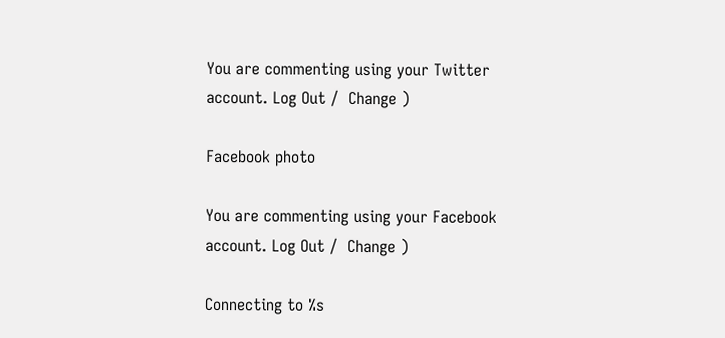You are commenting using your Twitter account. Log Out /  Change )

Facebook photo

You are commenting using your Facebook account. Log Out /  Change )

Connecting to %s